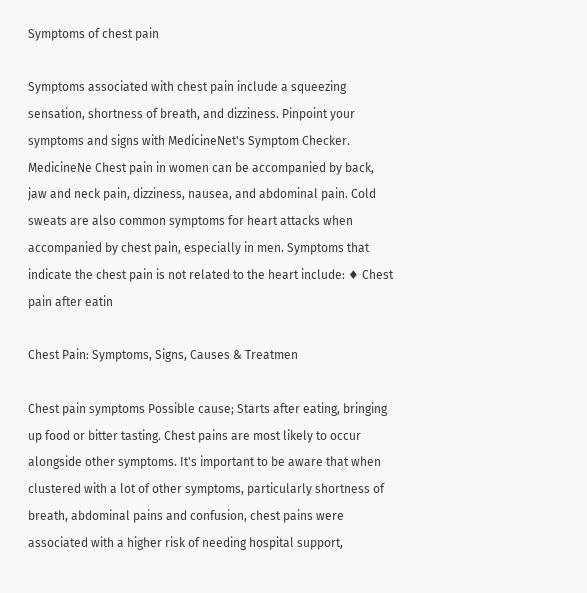Symptoms of chest pain

Symptoms associated with chest pain include a squeezing sensation, shortness of breath, and dizziness. Pinpoint your symptoms and signs with MedicineNet's Symptom Checker. MedicineNe Chest pain in women can be accompanied by back, jaw and neck pain, dizziness, nausea, and abdominal pain. Cold sweats are also common symptoms for heart attacks when accompanied by chest pain, especially in men. Symptoms that indicate the chest pain is not related to the heart include: ♦ Chest pain after eatin

Chest Pain: Symptoms, Signs, Causes & Treatmen

Chest pain symptoms Possible cause; Starts after eating, bringing up food or bitter tasting. Chest pains are most likely to occur alongside other symptoms. It's important to be aware that when clustered with a lot of other symptoms, particularly shortness of breath, abdominal pains and confusion, chest pains were associated with a higher risk of needing hospital support,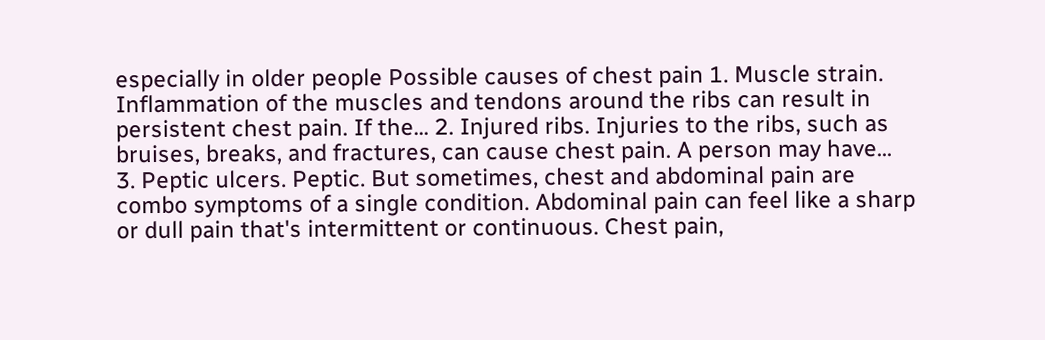especially in older people Possible causes of chest pain 1. Muscle strain. Inflammation of the muscles and tendons around the ribs can result in persistent chest pain. If the... 2. Injured ribs. Injuries to the ribs, such as bruises, breaks, and fractures, can cause chest pain. A person may have... 3. Peptic ulcers. Peptic. But sometimes, chest and abdominal pain are combo symptoms of a single condition. Abdominal pain can feel like a sharp or dull pain that's intermittent or continuous. Chest pain,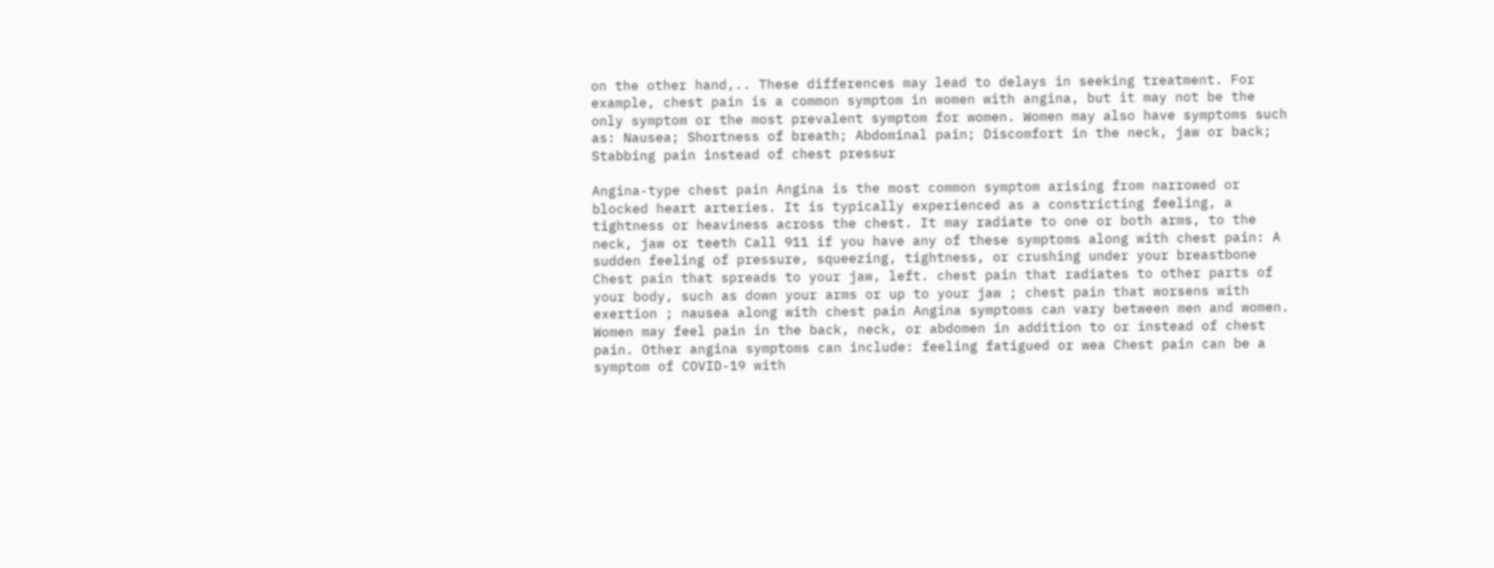on the other hand,.. These differences may lead to delays in seeking treatment. For example, chest pain is a common symptom in women with angina, but it may not be the only symptom or the most prevalent symptom for women. Women may also have symptoms such as: Nausea; Shortness of breath; Abdominal pain; Discomfort in the neck, jaw or back; Stabbing pain instead of chest pressur

Angina-type chest pain Angina is the most common symptom arising from narrowed or blocked heart arteries. It is typically experienced as a constricting feeling, a tightness or heaviness across the chest. It may radiate to one or both arms, to the neck, jaw or teeth Call 911 if you have any of these symptoms along with chest pain: A sudden feeling of pressure, squeezing, tightness, or crushing under your breastbone Chest pain that spreads to your jaw, left. chest pain that radiates to other parts of your body, such as down your arms or up to your jaw ; chest pain that worsens with exertion ; nausea along with chest pain Angina symptoms can vary between men and women. Women may feel pain in the back, neck, or abdomen in addition to or instead of chest pain. Other angina symptoms can include: feeling fatigued or wea Chest pain can be a symptom of COVID-19 with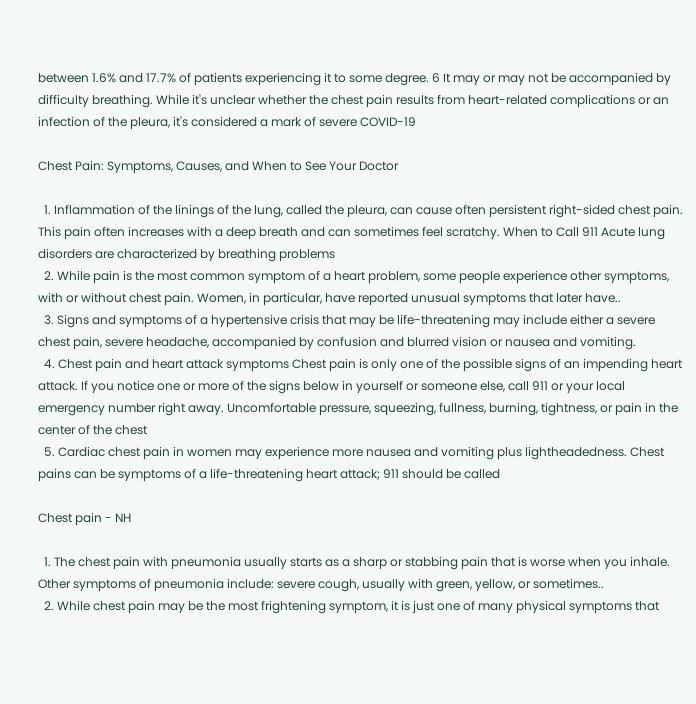between 1.6% and 17.7% of patients experiencing it to some degree. 6 It may or may not be accompanied by difficulty breathing. While it's unclear whether the chest pain results from heart-related complications or an infection of the pleura, it's considered a mark of severe COVID-19

Chest Pain: Symptoms, Causes, and When to See Your Doctor

  1. Inflammation of the linings of the lung, called the pleura, can cause often persistent right-sided chest pain. This pain often increases with a deep breath and can sometimes feel scratchy. When to Call 911 Acute lung disorders are characterized by breathing problems
  2. While pain is the most common symptom of a heart problem, some people experience other symptoms, with or without chest pain. Women, in particular, have reported unusual symptoms that later have..
  3. Signs and symptoms of a hypertensive crisis that may be life-threatening may include either a severe chest pain, severe headache, accompanied by confusion and blurred vision or nausea and vomiting.
  4. Chest pain and heart attack symptoms Chest pain is only one of the possible signs of an impending heart attack. If you notice one or more of the signs below in yourself or someone else, call 911 or your local emergency number right away. Uncomfortable pressure, squeezing, fullness, burning, tightness, or pain in the center of the chest
  5. Cardiac chest pain in women may experience more nausea and vomiting plus lightheadedness. Chest pains can be symptoms of a life-threatening heart attack; 911 should be called

Chest pain - NH

  1. The chest pain with pneumonia usually starts as a sharp or stabbing pain that is worse when you inhale. Other symptoms of pneumonia include: severe cough, usually with green, yellow, or sometimes..
  2. While chest pain may be the most frightening symptom, it is just one of many physical symptoms that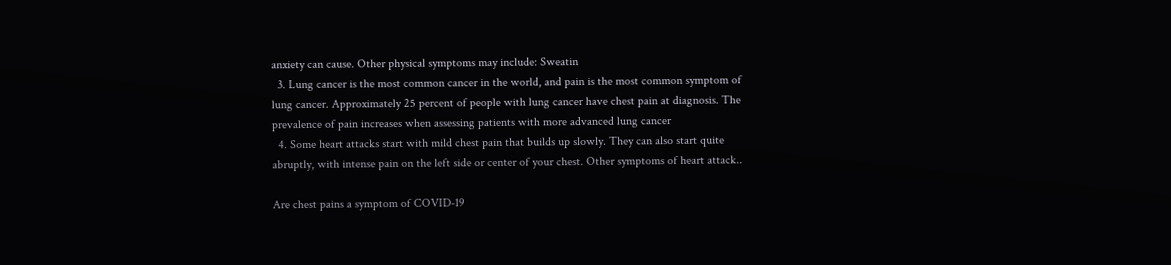anxiety can cause. Other physical symptoms may include: Sweatin
  3. Lung cancer is the most common cancer in the world, and pain is the most common symptom of lung cancer. Approximately 25 percent of people with lung cancer have chest pain at diagnosis. The prevalence of pain increases when assessing patients with more advanced lung cancer
  4. Some heart attacks start with mild chest pain that builds up slowly. They can also start quite abruptly, with intense pain on the left side or center of your chest. Other symptoms of heart attack..

Are chest pains a symptom of COVID-19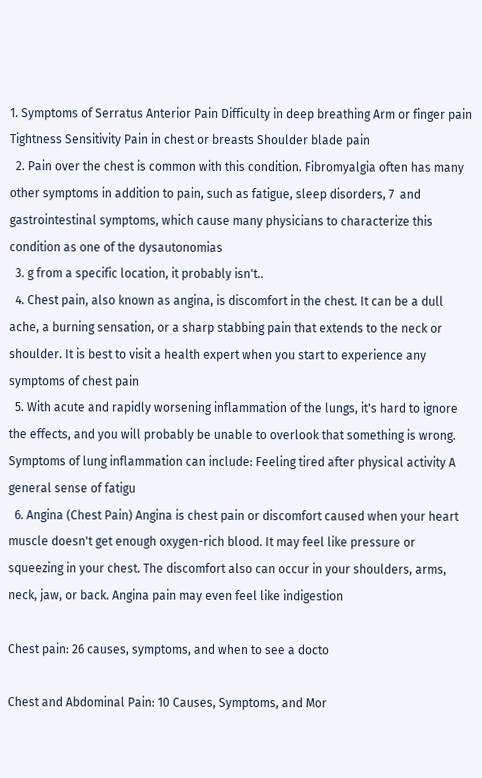1. Symptoms of Serratus Anterior Pain Difficulty in deep breathing Arm or finger pain Tightness Sensitivity Pain in chest or breasts Shoulder blade pain
  2. Pain over the chest is common with this condition. Fibromyalgia often has many other symptoms in addition to pain, such as fatigue, sleep disorders, 7  and gastrointestinal symptoms, which cause many physicians to characterize this condition as one of the dysautonomias
  3. g from a specific location, it probably isn't..
  4. Chest pain, also known as angina, is discomfort in the chest. It can be a dull ache, a burning sensation, or a sharp stabbing pain that extends to the neck or shoulder. It is best to visit a health expert when you start to experience any symptoms of chest pain
  5. With acute and rapidly worsening inflammation of the lungs, it's hard to ignore the effects, and you will probably be unable to overlook that something is wrong. Symptoms of lung inflammation can include: Feeling tired after physical activity A general sense of fatigu
  6. Angina (Chest Pain) Angina is chest pain or discomfort caused when your heart muscle doesn't get enough oxygen-rich blood. It may feel like pressure or squeezing in your chest. The discomfort also can occur in your shoulders, arms, neck, jaw, or back. Angina pain may even feel like indigestion

Chest pain: 26 causes, symptoms, and when to see a docto

Chest and Abdominal Pain: 10 Causes, Symptoms, and Mor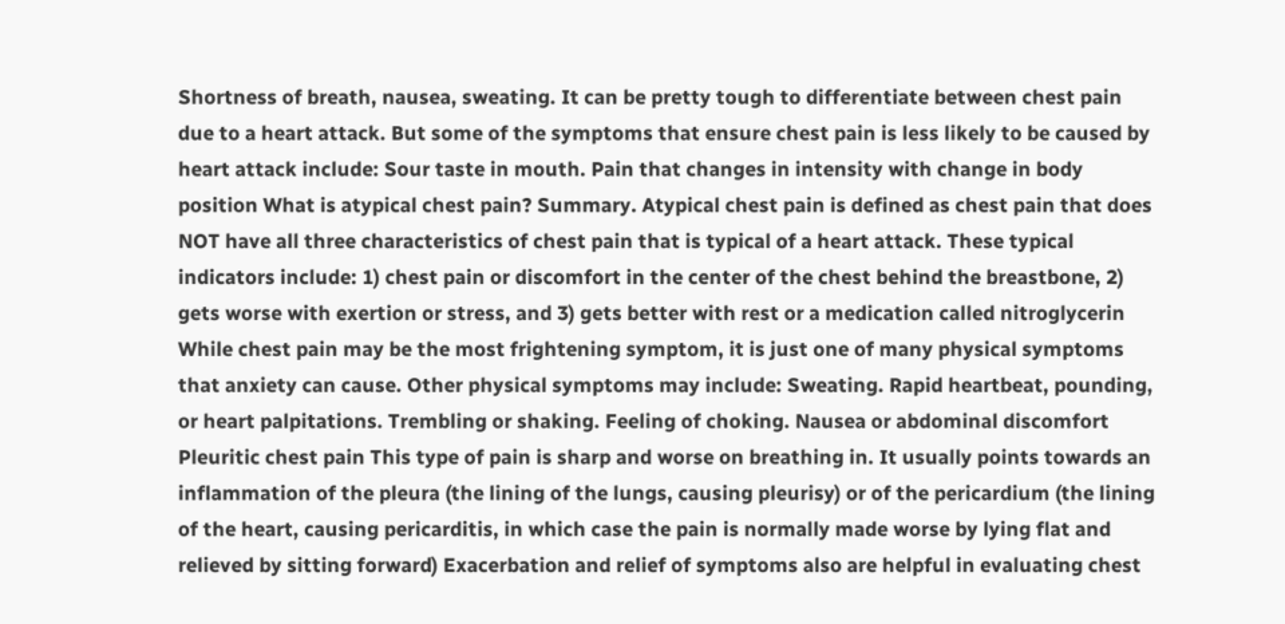Shortness of breath, nausea, sweating. It can be pretty tough to differentiate between chest pain due to a heart attack. But some of the symptoms that ensure chest pain is less likely to be caused by heart attack include: Sour taste in mouth. Pain that changes in intensity with change in body position What is atypical chest pain? Summary. Atypical chest pain is defined as chest pain that does NOT have all three characteristics of chest pain that is typical of a heart attack. These typical indicators include: 1) chest pain or discomfort in the center of the chest behind the breastbone, 2) gets worse with exertion or stress, and 3) gets better with rest or a medication called nitroglycerin While chest pain may be the most frightening symptom, it is just one of many physical symptoms that anxiety can cause. Other physical symptoms may include: Sweating. Rapid heartbeat, pounding, or heart palpitations. Trembling or shaking. Feeling of choking. Nausea or abdominal discomfort Pleuritic chest pain This type of pain is sharp and worse on breathing in. It usually points towards an inflammation of the pleura (the lining of the lungs, causing pleurisy) or of the pericardium (the lining of the heart, causing pericarditis, in which case the pain is normally made worse by lying flat and relieved by sitting forward) Exacerbation and relief of symptoms also are helpful in evaluating chest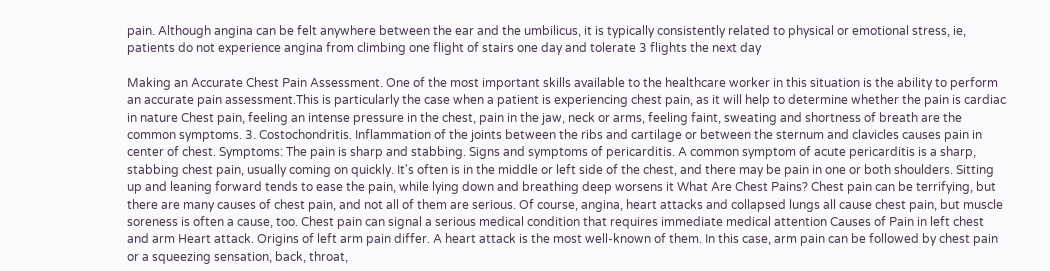pain. Although angina can be felt anywhere between the ear and the umbilicus, it is typically consistently related to physical or emotional stress, ie, patients do not experience angina from climbing one flight of stairs one day and tolerate 3 flights the next day

Making an Accurate Chest Pain Assessment. One of the most important skills available to the healthcare worker in this situation is the ability to perform an accurate pain assessment.This is particularly the case when a patient is experiencing chest pain, as it will help to determine whether the pain is cardiac in nature Chest pain, feeling an intense pressure in the chest, pain in the jaw, neck or arms, feeling faint, sweating and shortness of breath are the common symptoms. 3. Costochondritis. Inflammation of the joints between the ribs and cartilage or between the sternum and clavicles causes pain in center of chest. Symptoms: The pain is sharp and stabbing. Signs and symptoms of pericarditis. A common symptom of acute pericarditis is a sharp, stabbing chest pain, usually coming on quickly. It's often is in the middle or left side of the chest, and there may be pain in one or both shoulders. Sitting up and leaning forward tends to ease the pain, while lying down and breathing deep worsens it What Are Chest Pains? Chest pain can be terrifying, but there are many causes of chest pain, and not all of them are serious. Of course, angina, heart attacks and collapsed lungs all cause chest pain, but muscle soreness is often a cause, too. Chest pain can signal a serious medical condition that requires immediate medical attention Causes of Pain in left chest and arm Heart attack. Origins of left arm pain differ. A heart attack is the most well-known of them. In this case, arm pain can be followed by chest pain or a squeezing sensation, back, throat,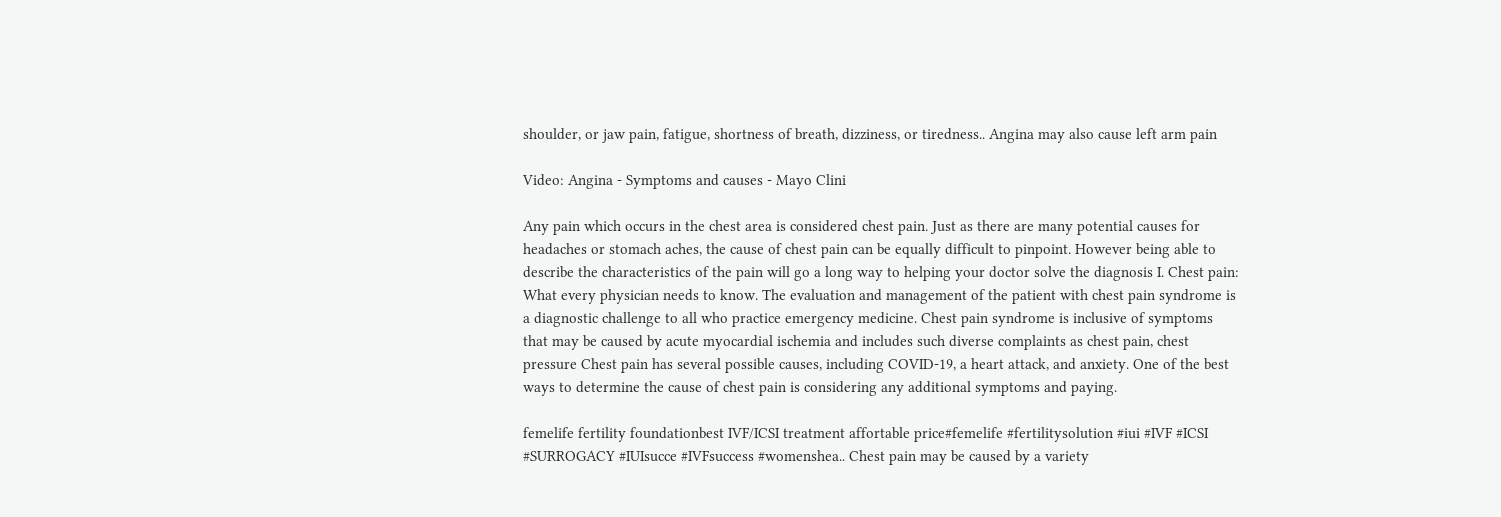shoulder, or jaw pain, fatigue, shortness of breath, dizziness, or tiredness.. Angina may also cause left arm pain

Video: Angina - Symptoms and causes - Mayo Clini

Any pain which occurs in the chest area is considered chest pain. Just as there are many potential causes for headaches or stomach aches, the cause of chest pain can be equally difficult to pinpoint. However being able to describe the characteristics of the pain will go a long way to helping your doctor solve the diagnosis I. Chest pain: What every physician needs to know. The evaluation and management of the patient with chest pain syndrome is a diagnostic challenge to all who practice emergency medicine. Chest pain syndrome is inclusive of symptoms that may be caused by acute myocardial ischemia and includes such diverse complaints as chest pain, chest pressure Chest pain has several possible causes, including COVID-19, a heart attack, and anxiety. One of the best ways to determine the cause of chest pain is considering any additional symptoms and paying.

femelife fertility foundationbest IVF/ICSI treatment affortable price#femelife #fertilitysolution #iui #IVF #ICSI #SURROGACY #IUIsucce #IVFsuccess #womenshea.. Chest pain may be caused by a variety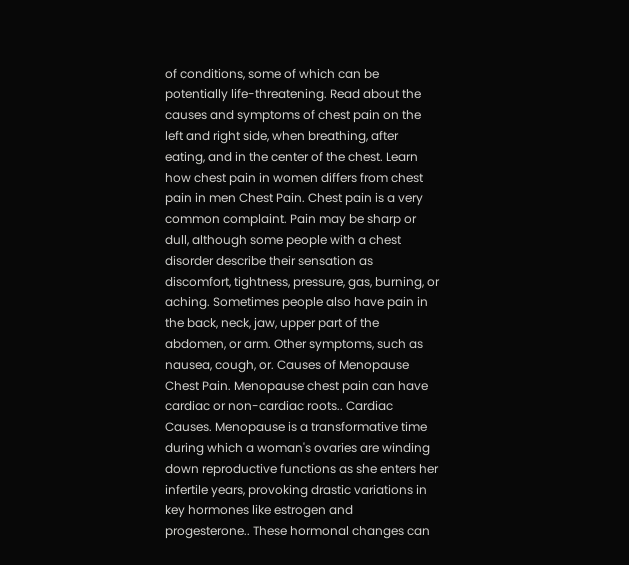of conditions, some of which can be potentially life-threatening. Read about the causes and symptoms of chest pain on the left and right side, when breathing, after eating, and in the center of the chest. Learn how chest pain in women differs from chest pain in men Chest Pain. Chest pain is a very common complaint. Pain may be sharp or dull, although some people with a chest disorder describe their sensation as discomfort, tightness, pressure, gas, burning, or aching. Sometimes people also have pain in the back, neck, jaw, upper part of the abdomen, or arm. Other symptoms, such as nausea, cough, or. Causes of Menopause Chest Pain. Menopause chest pain can have cardiac or non-cardiac roots.. Cardiac Causes. Menopause is a transformative time during which a woman's ovaries are winding down reproductive functions as she enters her infertile years, provoking drastic variations in key hormones like estrogen and progesterone.. These hormonal changes can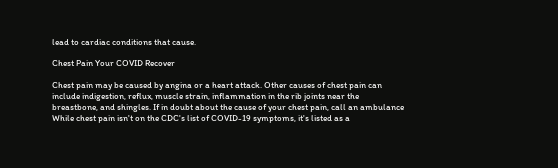lead to cardiac conditions that cause.

Chest Pain Your COVID Recover

Chest pain may be caused by angina or a heart attack. Other causes of chest pain can include indigestion, reflux, muscle strain, inflammation in the rib joints near the breastbone, and shingles. If in doubt about the cause of your chest pain, call an ambulance While chest pain isn't on the CDC's list of COVID-19 symptoms, it's listed as a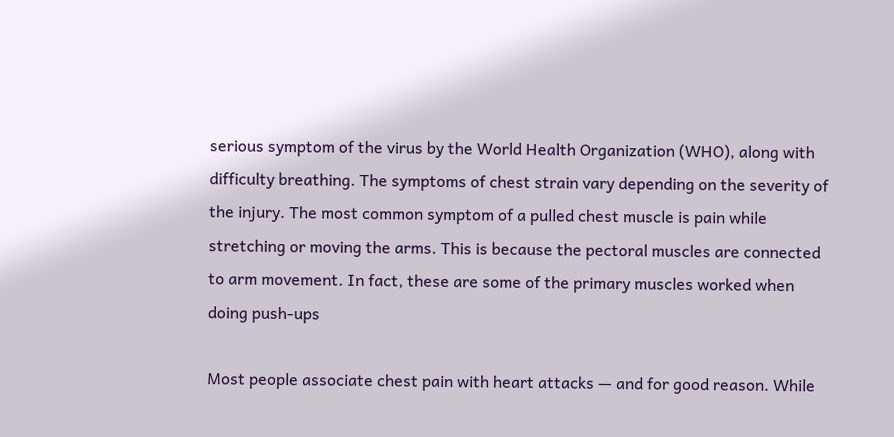serious symptom of the virus by the World Health Organization (WHO), along with difficulty breathing. The symptoms of chest strain vary depending on the severity of the injury. The most common symptom of a pulled chest muscle is pain while stretching or moving the arms. This is because the pectoral muscles are connected to arm movement. In fact, these are some of the primary muscles worked when doing push-ups

Most people associate chest pain with heart attacks — and for good reason. While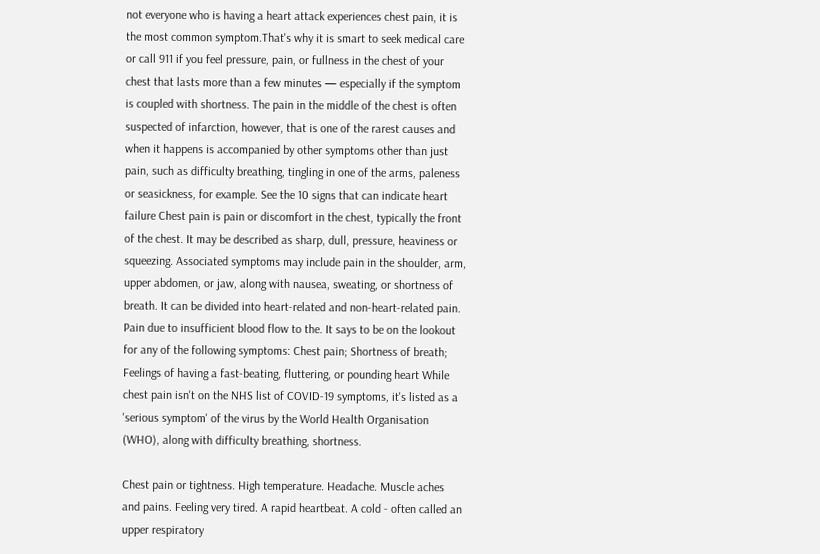not everyone who is having a heart attack experiences chest pain, it is the most common symptom.That's why it is smart to seek medical care or call 911 if you feel pressure, pain, or fullness in the chest of your chest that lasts more than a few minutes — especially if the symptom is coupled with shortness. The pain in the middle of the chest is often suspected of infarction, however, that is one of the rarest causes and when it happens is accompanied by other symptoms other than just pain, such as difficulty breathing, tingling in one of the arms, paleness or seasickness, for example. See the 10 signs that can indicate heart failure Chest pain is pain or discomfort in the chest, typically the front of the chest. It may be described as sharp, dull, pressure, heaviness or squeezing. Associated symptoms may include pain in the shoulder, arm, upper abdomen, or jaw, along with nausea, sweating, or shortness of breath. It can be divided into heart-related and non-heart-related pain. Pain due to insufficient blood flow to the. It says to be on the lookout for any of the following symptoms: Chest pain; Shortness of breath; Feelings of having a fast-beating, fluttering, or pounding heart While chest pain isn't on the NHS list of COVID-19 symptoms, it's listed as a 'serious symptom' of the virus by the World Health Organisation (WHO), along with difficulty breathing, shortness.

Chest pain or tightness. High temperature. Headache. Muscle aches and pains. Feeling very tired. A rapid heartbeat. A cold - often called an upper respiratory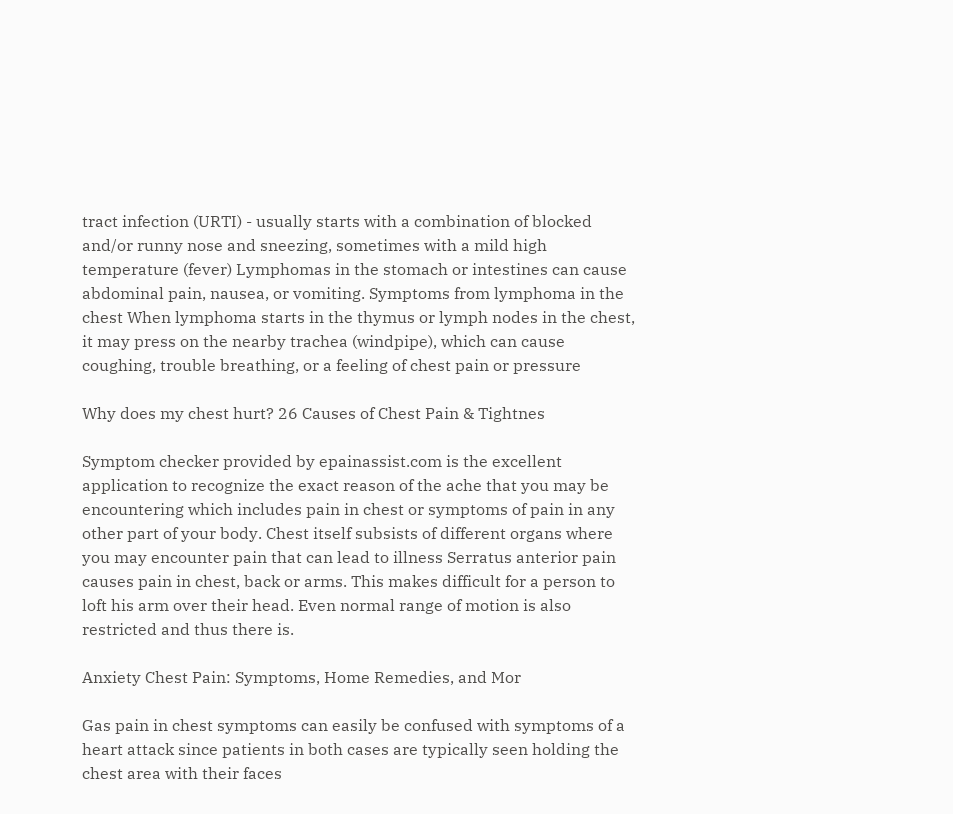tract infection (URTI) - usually starts with a combination of blocked and/or runny nose and sneezing, sometimes with a mild high temperature (fever) Lymphomas in the stomach or intestines can cause abdominal pain, nausea, or vomiting. Symptoms from lymphoma in the chest When lymphoma starts in the thymus or lymph nodes in the chest, it may press on the nearby trachea (windpipe), which can cause coughing, trouble breathing, or a feeling of chest pain or pressure

Why does my chest hurt? 26 Causes of Chest Pain & Tightnes

Symptom checker provided by epainassist.com is the excellent application to recognize the exact reason of the ache that you may be encountering which includes pain in chest or symptoms of pain in any other part of your body. Chest itself subsists of different organs where you may encounter pain that can lead to illness Serratus anterior pain causes pain in chest, back or arms. This makes difficult for a person to loft his arm over their head. Even normal range of motion is also restricted and thus there is.

Anxiety Chest Pain: Symptoms, Home Remedies, and Mor

Gas pain in chest symptoms can easily be confused with symptoms of a heart attack since patients in both cases are typically seen holding the chest area with their faces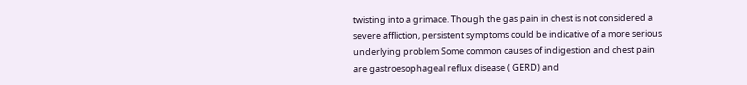twisting into a grimace. Though the gas pain in chest is not considered a severe affliction, persistent symptoms could be indicative of a more serious underlying problem Some common causes of indigestion and chest pain are gastroesophageal reflux disease ( GERD) and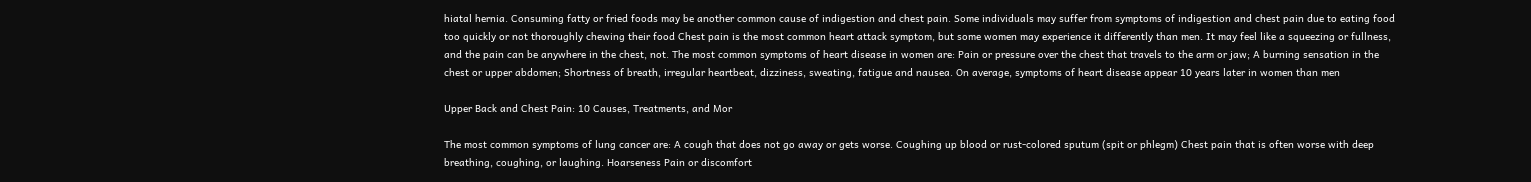hiatal hernia. Consuming fatty or fried foods may be another common cause of indigestion and chest pain. Some individuals may suffer from symptoms of indigestion and chest pain due to eating food too quickly or not thoroughly chewing their food Chest pain is the most common heart attack symptom, but some women may experience it differently than men. It may feel like a squeezing or fullness, and the pain can be anywhere in the chest, not. The most common symptoms of heart disease in women are: Pain or pressure over the chest that travels to the arm or jaw; A burning sensation in the chest or upper abdomen; Shortness of breath, irregular heartbeat, dizziness, sweating, fatigue and nausea. On average, symptoms of heart disease appear 10 years later in women than men

Upper Back and Chest Pain: 10 Causes, Treatments, and Mor

The most common symptoms of lung cancer are: A cough that does not go away or gets worse. Coughing up blood or rust-colored sputum (spit or phlegm) Chest pain that is often worse with deep breathing, coughing, or laughing. Hoarseness Pain or discomfort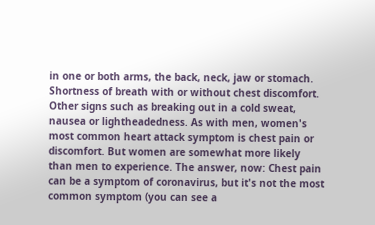in one or both arms, the back, neck, jaw or stomach. Shortness of breath with or without chest discomfort. Other signs such as breaking out in a cold sweat, nausea or lightheadedness. As with men, women's most common heart attack symptom is chest pain or discomfort. But women are somewhat more likely than men to experience. The answer, now: Chest pain can be a symptom of coronavirus, but it's not the most common symptom (you can see a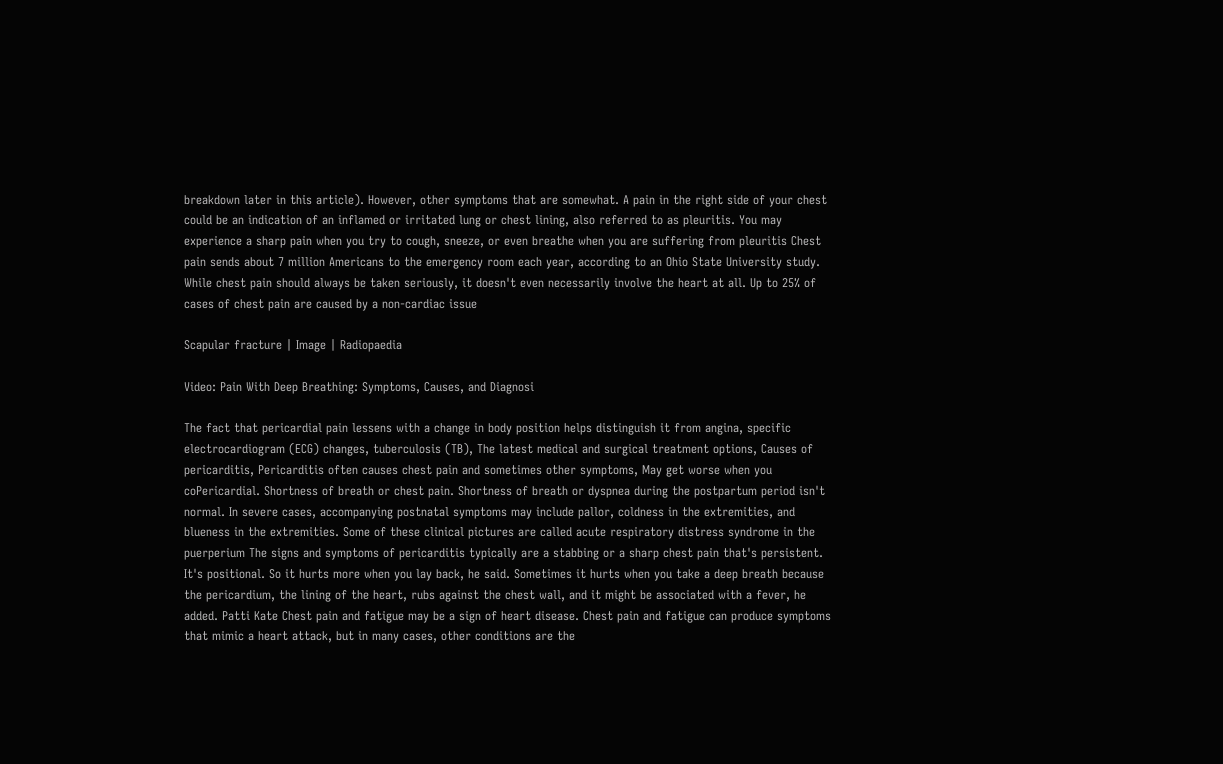breakdown later in this article). However, other symptoms that are somewhat. A pain in the right side of your chest could be an indication of an inflamed or irritated lung or chest lining, also referred to as pleuritis. You may experience a sharp pain when you try to cough, sneeze, or even breathe when you are suffering from pleuritis Chest pain sends about 7 million Americans to the emergency room each year, according to an Ohio State University study. While chest pain should always be taken seriously, it doesn't even necessarily involve the heart at all. Up to 25% of cases of chest pain are caused by a non-cardiac issue

Scapular fracture | Image | Radiopaedia

Video: Pain With Deep Breathing: Symptoms, Causes, and Diagnosi

The fact that pericardial pain lessens with a change in body position helps distinguish it from angina, specific electrocardiogram (ECG) changes, tuberculosis (TB), The latest medical and surgical treatment options, Causes of pericarditis, Pericarditis often causes chest pain and sometimes other symptoms, May get worse when you coPericardial. Shortness of breath or chest pain. Shortness of breath or dyspnea during the postpartum period isn't normal. In severe cases, accompanying postnatal symptoms may include pallor, coldness in the extremities, and blueness in the extremities. Some of these clinical pictures are called acute respiratory distress syndrome in the puerperium The signs and symptoms of pericarditis typically are a stabbing or a sharp chest pain that's persistent. It's positional. So it hurts more when you lay back, he said. Sometimes it hurts when you take a deep breath because the pericardium, the lining of the heart, rubs against the chest wall, and it might be associated with a fever, he added. Patti Kate Chest pain and fatigue may be a sign of heart disease. Chest pain and fatigue can produce symptoms that mimic a heart attack, but in many cases, other conditions are the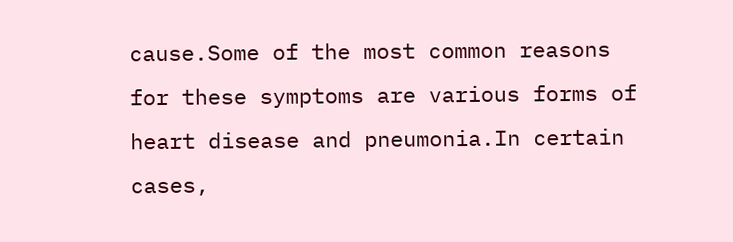cause.Some of the most common reasons for these symptoms are various forms of heart disease and pneumonia.In certain cases,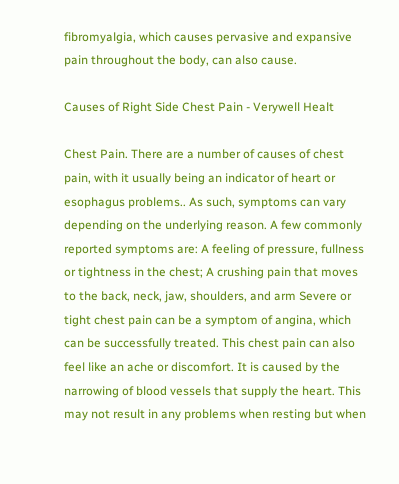fibromyalgia, which causes pervasive and expansive pain throughout the body, can also cause.

Causes of Right Side Chest Pain - Verywell Healt

Chest Pain. There are a number of causes of chest pain, with it usually being an indicator of heart or esophagus problems.. As such, symptoms can vary depending on the underlying reason. A few commonly reported symptoms are: A feeling of pressure, fullness or tightness in the chest; A crushing pain that moves to the back, neck, jaw, shoulders, and arm Severe or tight chest pain can be a symptom of angina, which can be successfully treated. This chest pain can also feel like an ache or discomfort. It is caused by the narrowing of blood vessels that supply the heart. This may not result in any problems when resting but when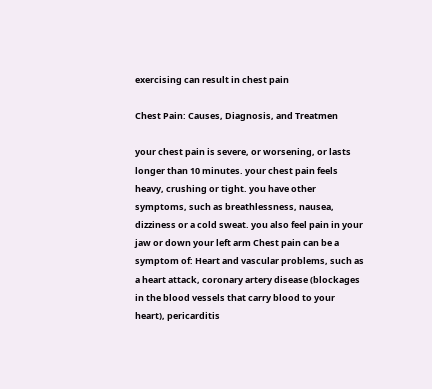exercising can result in chest pain

Chest Pain: Causes, Diagnosis, and Treatmen

your chest pain is severe, or worsening, or lasts longer than 10 minutes. your chest pain feels heavy, crushing or tight. you have other symptoms, such as breathlessness, nausea, dizziness or a cold sweat. you also feel pain in your jaw or down your left arm Chest pain can be a symptom of: Heart and vascular problems, such as a heart attack, coronary artery disease (blockages in the blood vessels that carry blood to your heart), pericarditis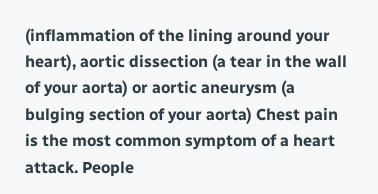(inflammation of the lining around your heart), aortic dissection (a tear in the wall of your aorta) or aortic aneurysm (a bulging section of your aorta) Chest pain is the most common symptom of a heart attack. People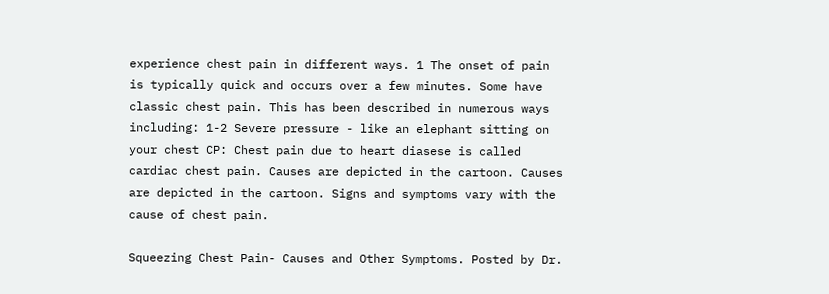experience chest pain in different ways. 1 The onset of pain is typically quick and occurs over a few minutes. Some have classic chest pain. This has been described in numerous ways including: 1-2 Severe pressure - like an elephant sitting on your chest CP: Chest pain due to heart diasese is called cardiac chest pain. Causes are depicted in the cartoon. Causes are depicted in the cartoon. Signs and symptoms vary with the cause of chest pain.

Squeezing Chest Pain- Causes and Other Symptoms. Posted by Dr.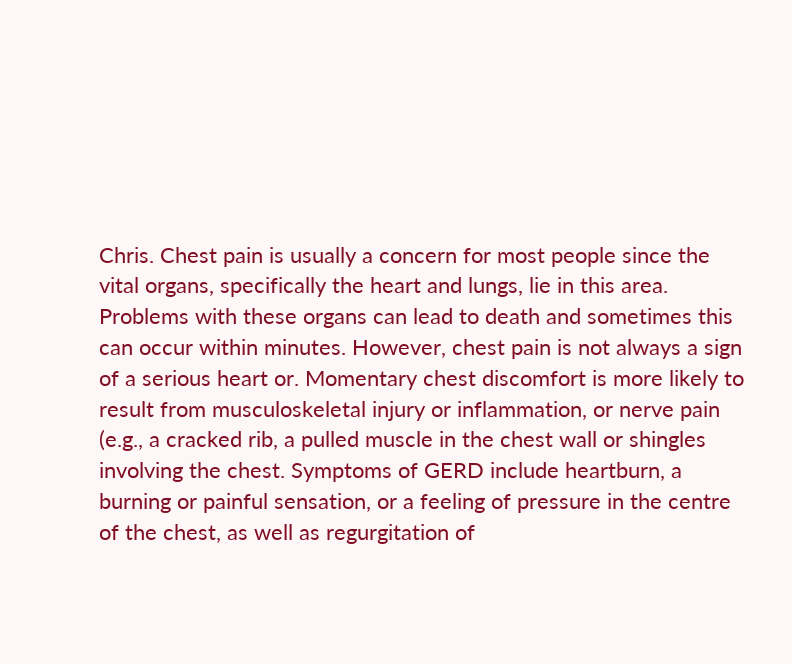Chris. Chest pain is usually a concern for most people since the vital organs, specifically the heart and lungs, lie in this area. Problems with these organs can lead to death and sometimes this can occur within minutes. However, chest pain is not always a sign of a serious heart or. Momentary chest discomfort is more likely to result from musculoskeletal injury or inflammation, or nerve pain (e.g., a cracked rib, a pulled muscle in the chest wall or shingles involving the chest. Symptoms of GERD include heartburn, a burning or painful sensation, or a feeling of pressure in the centre of the chest, as well as regurgitation of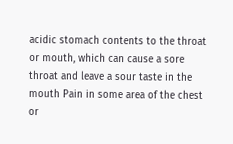acidic stomach contents to the throat or mouth, which can cause a sore throat and leave a sour taste in the mouth Pain in some area of the chest or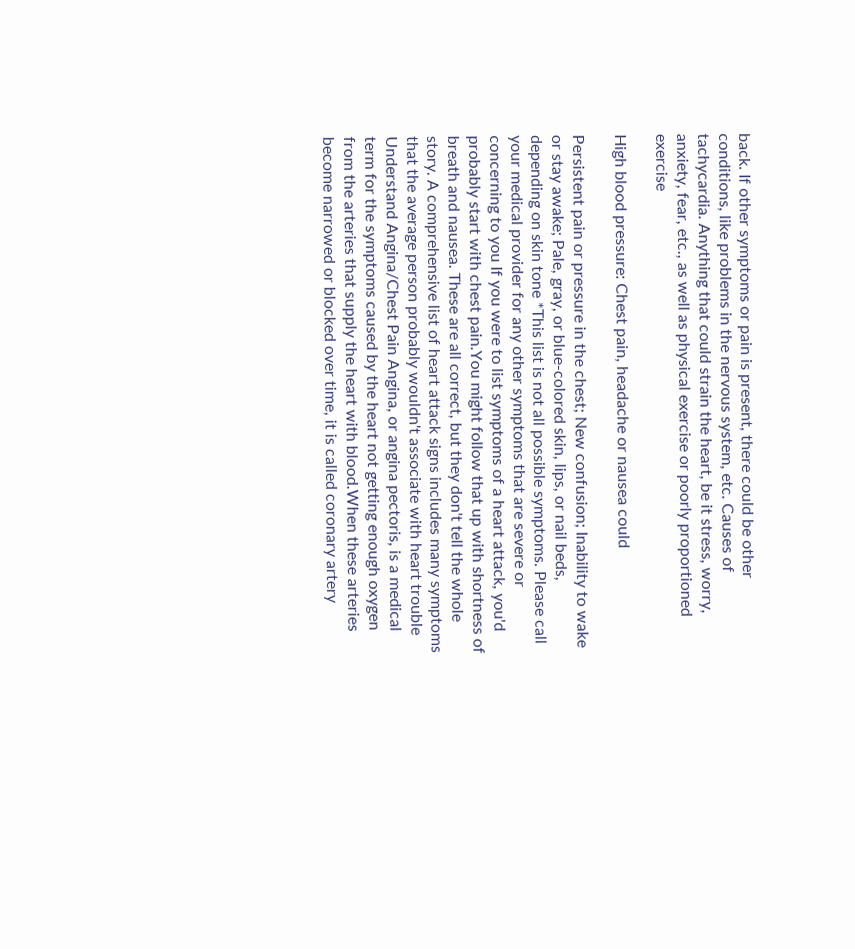back. If other symptoms or pain is present, there could be other conditions, like problems in the nervous system, etc. Causes of tachycardia. Anything that could strain the heart, be it stress, worry, anxiety, fear, etc., as well as physical exercise or poorly proportioned exercise

High blood pressure: Chest pain, headache or nausea could

Persistent pain or pressure in the chest; New confusion; Inability to wake or stay awake; Pale, gray, or blue-colored skin, lips, or nail beds, depending on skin tone *This list is not all possible symptoms. Please call your medical provider for any other symptoms that are severe or concerning to you If you were to list symptoms of a heart attack, you'd probably start with chest pain.You might follow that up with shortness of breath and nausea. These are all correct, but they don't tell the whole story. A comprehensive list of heart attack signs includes many symptoms that the average person probably wouldn't associate with heart trouble Understand Angina/Chest Pain Angina, or angina pectoris, is a medical term for the symptoms caused by the heart not getting enough oxygen from the arteries that supply the heart with blood.When these arteries become narrowed or blocked over time, it is called coronary artery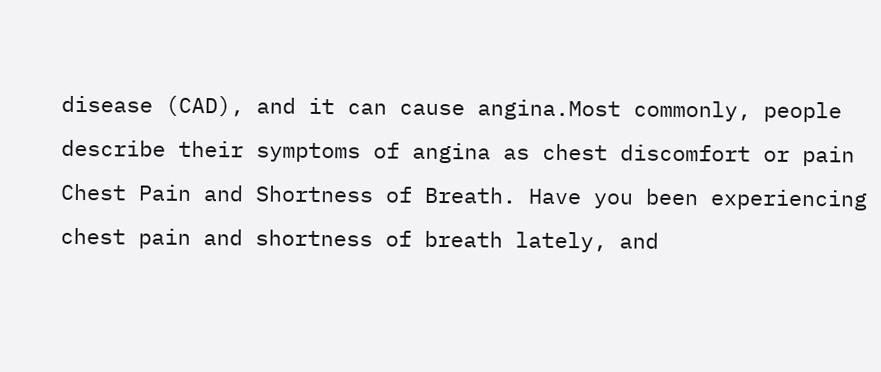disease (CAD), and it can cause angina.Most commonly, people describe their symptoms of angina as chest discomfort or pain Chest Pain and Shortness of Breath. Have you been experiencing chest pain and shortness of breath lately, and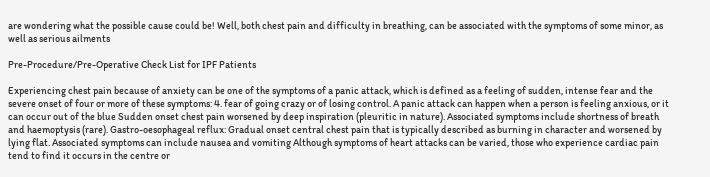are wondering what the possible cause could be! Well, both chest pain and difficulty in breathing, can be associated with the symptoms of some minor, as well as serious ailments

Pre-Procedure/Pre-Operative Check List for IPF Patients

Experiencing chest pain because of anxiety can be one of the symptoms of a panic attack, which is defined as a feeling of sudden, intense fear and the severe onset of four or more of these symptoms: 4. fear of going crazy or of losing control. A panic attack can happen when a person is feeling anxious, or it can occur out of the blue Sudden onset chest pain worsened by deep inspiration (pleuritic in nature). Associated symptoms include shortness of breath and haemoptysis (rare). Gastro-oesophageal reflux: Gradual onset central chest pain that is typically described as burning in character and worsened by lying flat. Associated symptoms can include nausea and vomiting Although symptoms of heart attacks can be varied, those who experience cardiac pain tend to find it occurs in the centre or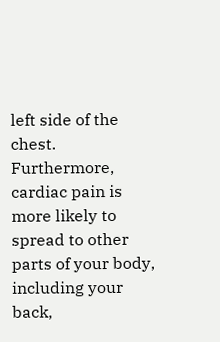left side of the chest. Furthermore, cardiac pain is more likely to spread to other parts of your body, including your back,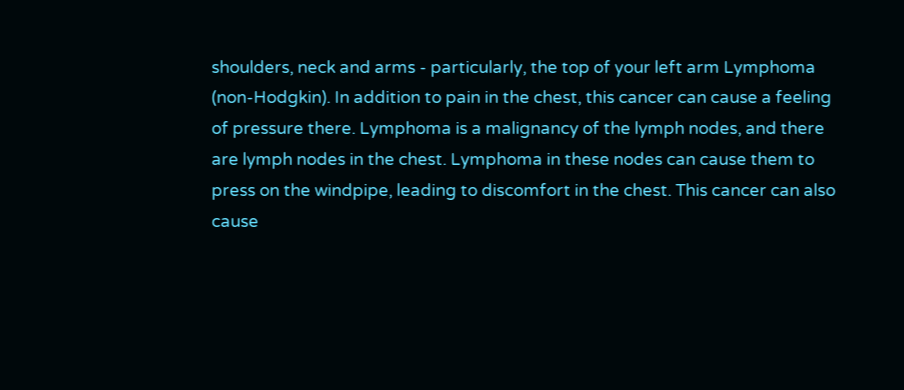shoulders, neck and arms - particularly, the top of your left arm Lymphoma (non-Hodgkin). In addition to pain in the chest, this cancer can cause a feeling of pressure there. Lymphoma is a malignancy of the lymph nodes, and there are lymph nodes in the chest. Lymphoma in these nodes can cause them to press on the windpipe, leading to discomfort in the chest. This cancer can also cause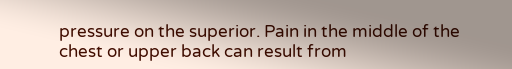pressure on the superior. Pain in the middle of the chest or upper back can result from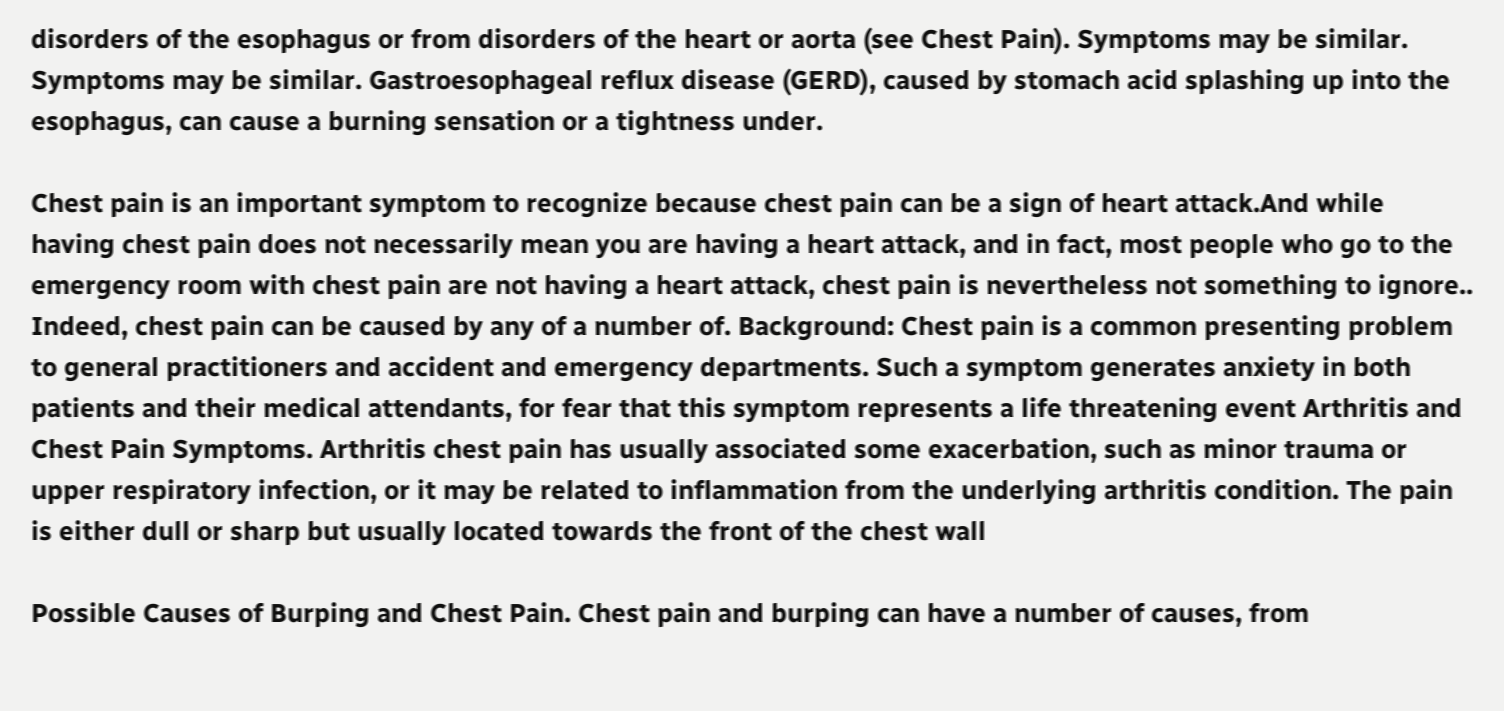disorders of the esophagus or from disorders of the heart or aorta (see Chest Pain). Symptoms may be similar. Symptoms may be similar. Gastroesophageal reflux disease (GERD), caused by stomach acid splashing up into the esophagus, can cause a burning sensation or a tightness under.

Chest pain is an important symptom to recognize because chest pain can be a sign of heart attack.And while having chest pain does not necessarily mean you are having a heart attack, and in fact, most people who go to the emergency room with chest pain are not having a heart attack, chest pain is nevertheless not something to ignore.. Indeed, chest pain can be caused by any of a number of. Background: Chest pain is a common presenting problem to general practitioners and accident and emergency departments. Such a symptom generates anxiety in both patients and their medical attendants, for fear that this symptom represents a life threatening event Arthritis and Chest Pain Symptoms. Arthritis chest pain has usually associated some exacerbation, such as minor trauma or upper respiratory infection, or it may be related to inflammation from the underlying arthritis condition. The pain is either dull or sharp but usually located towards the front of the chest wall

Possible Causes of Burping and Chest Pain. Chest pain and burping can have a number of causes, from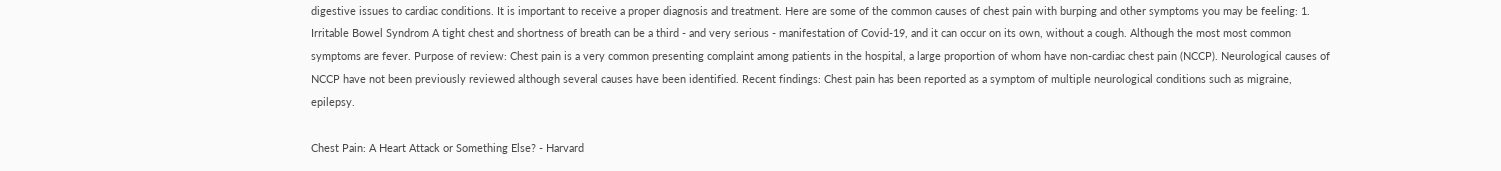digestive issues to cardiac conditions. It is important to receive a proper diagnosis and treatment. Here are some of the common causes of chest pain with burping and other symptoms you may be feeling: 1. Irritable Bowel Syndrom A tight chest and shortness of breath can be a third - and very serious - manifestation of Covid-19, and it can occur on its own, without a cough. Although the most most common symptoms are fever. Purpose of review: Chest pain is a very common presenting complaint among patients in the hospital, a large proportion of whom have non-cardiac chest pain (NCCP). Neurological causes of NCCP have not been previously reviewed although several causes have been identified. Recent findings: Chest pain has been reported as a symptom of multiple neurological conditions such as migraine, epilepsy.

Chest Pain: A Heart Attack or Something Else? - Harvard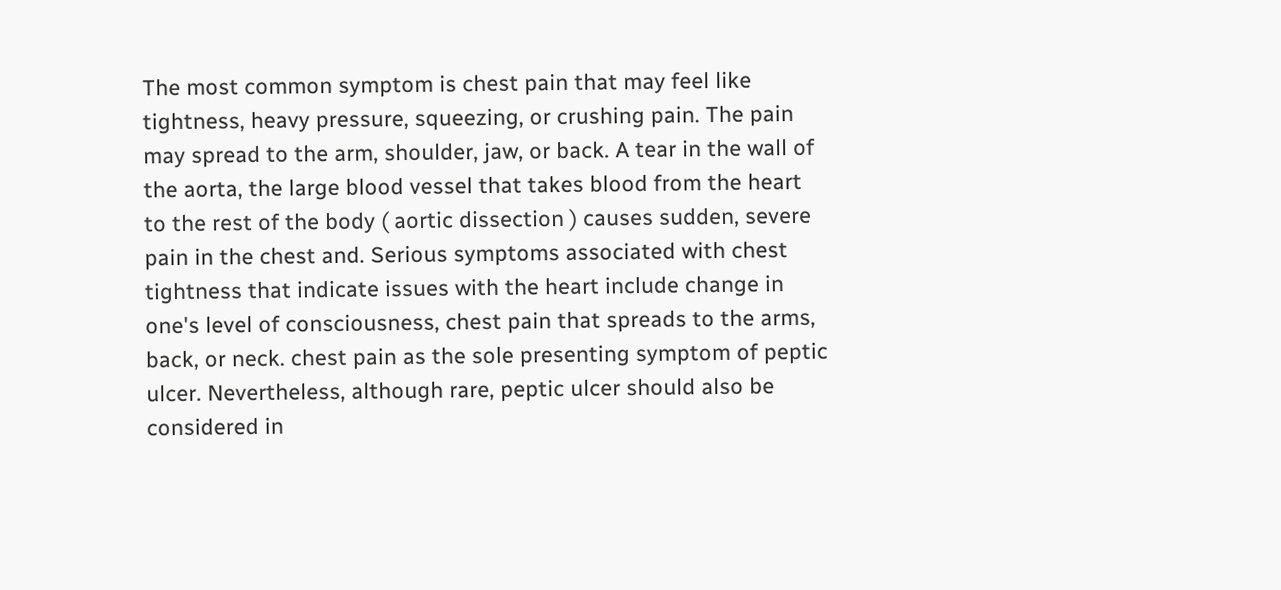The most common symptom is chest pain that may feel like tightness, heavy pressure, squeezing, or crushing pain. The pain may spread to the arm, shoulder, jaw, or back. A tear in the wall of the aorta, the large blood vessel that takes blood from the heart to the rest of the body ( aortic dissection ) causes sudden, severe pain in the chest and. Serious symptoms associated with chest tightness that indicate issues with the heart include change in one's level of consciousness, chest pain that spreads to the arms, back, or neck. chest pain as the sole presenting symptom of peptic ulcer. Nevertheless, although rare, peptic ulcer should also be considered in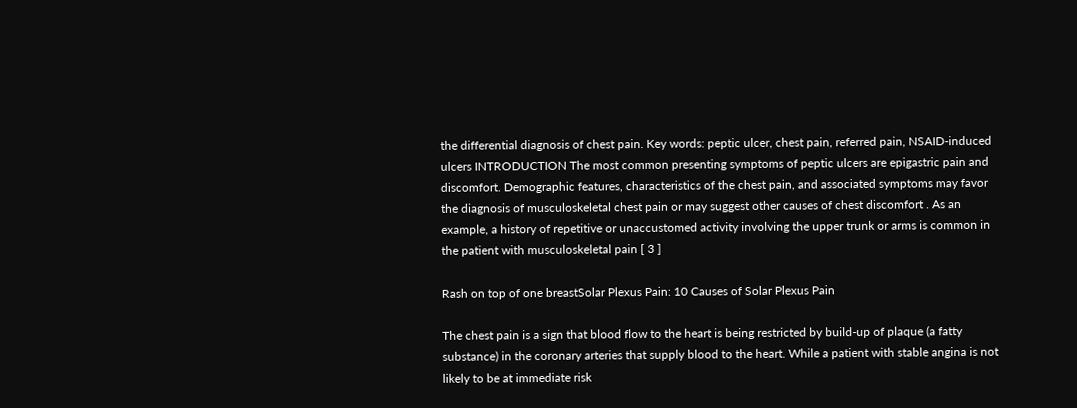the differential diagnosis of chest pain. Key words: peptic ulcer, chest pain, referred pain, NSAID-induced ulcers INTRODUCTION The most common presenting symptoms of peptic ulcers are epigastric pain and discomfort. Demographic features, characteristics of the chest pain, and associated symptoms may favor the diagnosis of musculoskeletal chest pain or may suggest other causes of chest discomfort . As an example, a history of repetitive or unaccustomed activity involving the upper trunk or arms is common in the patient with musculoskeletal pain [ 3 ]

Rash on top of one breastSolar Plexus Pain: 10 Causes of Solar Plexus Pain

The chest pain is a sign that blood flow to the heart is being restricted by build-up of plaque (a fatty substance) in the coronary arteries that supply blood to the heart. While a patient with stable angina is not likely to be at immediate risk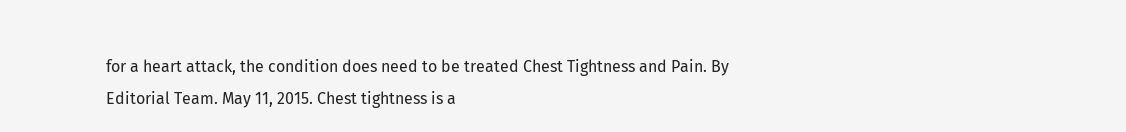for a heart attack, the condition does need to be treated Chest Tightness and Pain. By Editorial Team. May 11, 2015. Chest tightness is a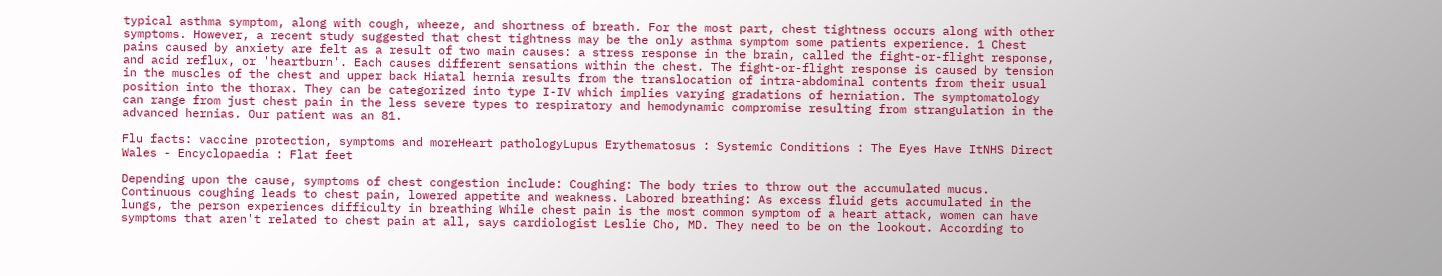typical asthma symptom, along with cough, wheeze, and shortness of breath. For the most part, chest tightness occurs along with other symptoms. However, a recent study suggested that chest tightness may be the only asthma symptom some patients experience. 1 Chest pains caused by anxiety are felt as a result of two main causes: a stress response in the brain, called the fight-or-flight response, and acid reflux, or 'heartburn'. Each causes different sensations within the chest. The fight-or-flight response is caused by tension in the muscles of the chest and upper back Hiatal hernia results from the translocation of intra-abdominal contents from their usual position into the thorax. They can be categorized into type I-IV which implies varying gradations of herniation. The symptomatology can range from just chest pain in the less severe types to respiratory and hemodynamic compromise resulting from strangulation in the advanced hernias. Our patient was an 81.

Flu facts: vaccine protection, symptoms and moreHeart pathologyLupus Erythematosus : Systemic Conditions : The Eyes Have ItNHS Direct Wales - Encyclopaedia : Flat feet

Depending upon the cause, symptoms of chest congestion include: Coughing: The body tries to throw out the accumulated mucus. Continuous coughing leads to chest pain, lowered appetite and weakness. Labored breathing: As excess fluid gets accumulated in the lungs, the person experiences difficulty in breathing While chest pain is the most common symptom of a heart attack, women can have symptoms that aren't related to chest pain at all, says cardiologist Leslie Cho, MD. They need to be on the lookout. According to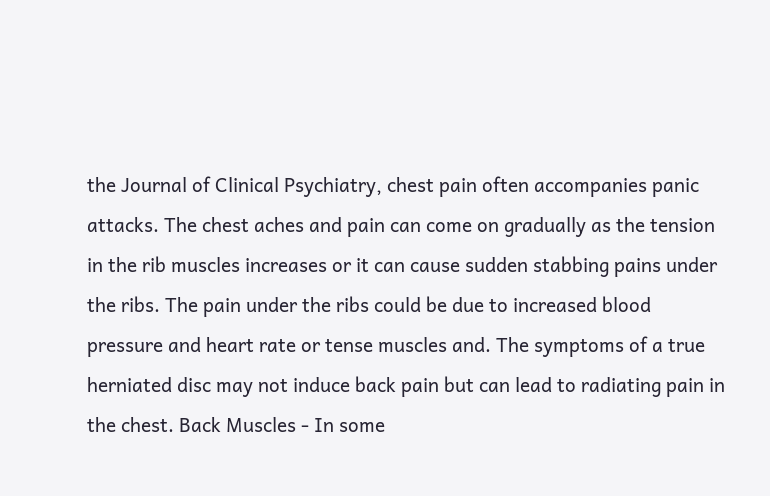the Journal of Clinical Psychiatry, chest pain often accompanies panic attacks. The chest aches and pain can come on gradually as the tension in the rib muscles increases or it can cause sudden stabbing pains under the ribs. The pain under the ribs could be due to increased blood pressure and heart rate or tense muscles and. The symptoms of a true herniated disc may not induce back pain but can lead to radiating pain in the chest. Back Muscles - In some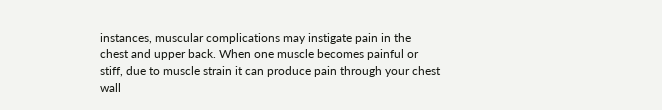instances, muscular complications may instigate pain in the chest and upper back. When one muscle becomes painful or stiff, due to muscle strain it can produce pain through your chest wall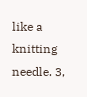like a knitting needle. 3,